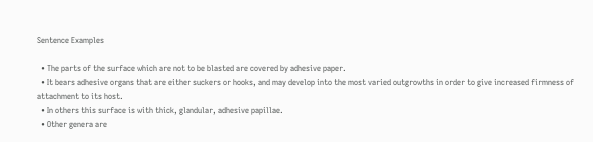Sentence Examples

  • The parts of the surface which are not to be blasted are covered by adhesive paper.
  • It bears adhesive organs that are either suckers or hooks, and may develop into the most varied outgrowths in order to give increased firmness of attachment to its host.
  • In others this surface is with thick, glandular, adhesive papillae.
  • Other genera are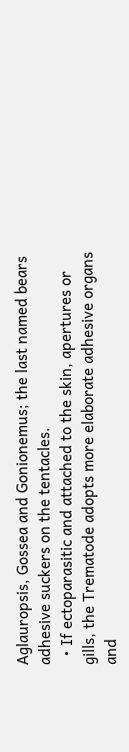Aglauropsis, Gossea and Gonionemus; the last named bears adhesive suckers on the tentacles.
  • If ectoparasitic and attached to the skin, apertures or gills, the Trematode adopts more elaborate adhesive organs and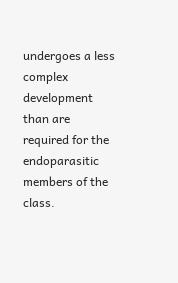undergoes a less complex development than are required for the endoparasitic members of the class.